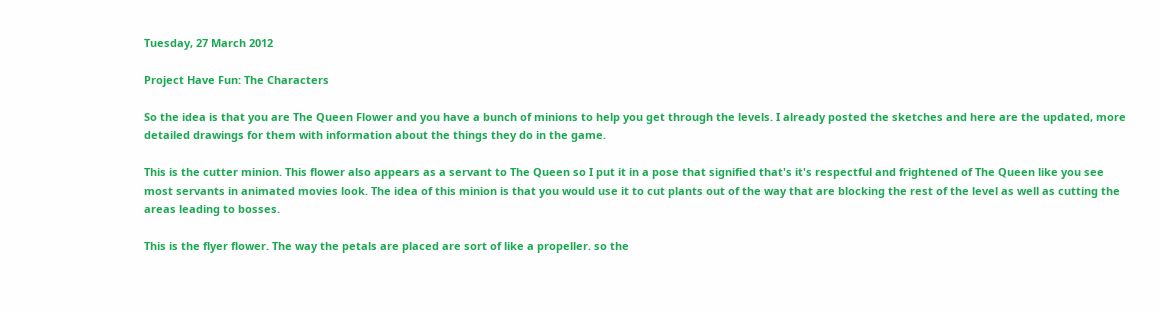Tuesday, 27 March 2012

Project Have Fun: The Characters

So the idea is that you are The Queen Flower and you have a bunch of minions to help you get through the levels. I already posted the sketches and here are the updated, more detailed drawings for them with information about the things they do in the game.

This is the cutter minion. This flower also appears as a servant to The Queen so I put it in a pose that signified that's it's respectful and frightened of The Queen like you see most servants in animated movies look. The idea of this minion is that you would use it to cut plants out of the way that are blocking the rest of the level as well as cutting the areas leading to bosses.

This is the flyer flower. The way the petals are placed are sort of like a propeller. so the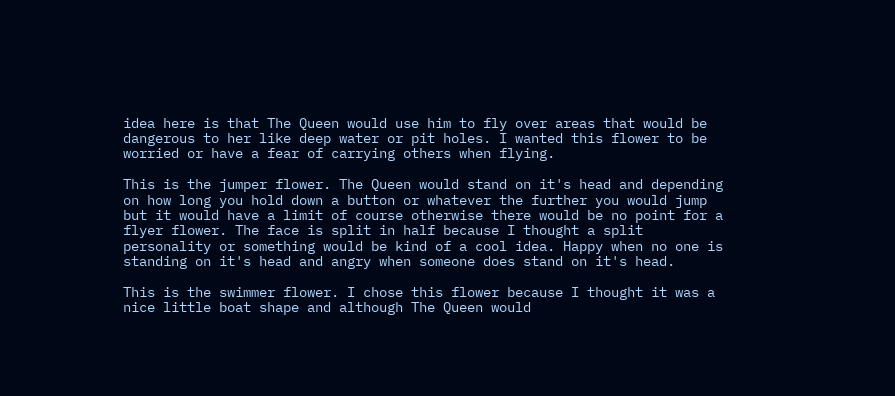idea here is that The Queen would use him to fly over areas that would be dangerous to her like deep water or pit holes. I wanted this flower to be worried or have a fear of carrying others when flying.

This is the jumper flower. The Queen would stand on it's head and depending on how long you hold down a button or whatever the further you would jump but it would have a limit of course otherwise there would be no point for a flyer flower. The face is split in half because I thought a split personality or something would be kind of a cool idea. Happy when no one is standing on it's head and angry when someone does stand on it's head.

This is the swimmer flower. I chose this flower because I thought it was a nice little boat shape and although The Queen would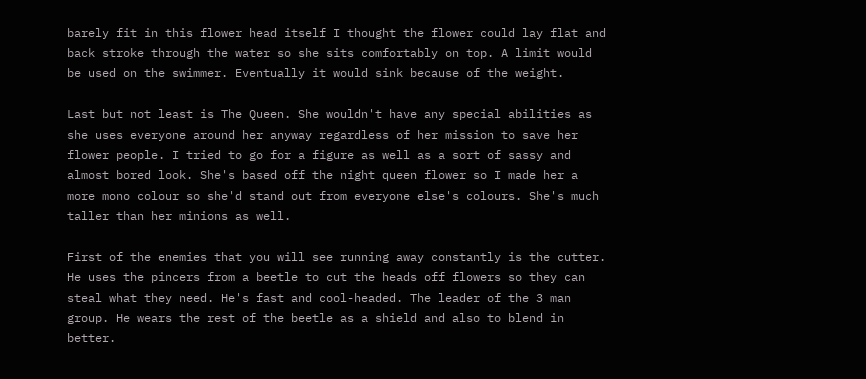barely fit in this flower head itself I thought the flower could lay flat and back stroke through the water so she sits comfortably on top. A limit would be used on the swimmer. Eventually it would sink because of the weight.

Last but not least is The Queen. She wouldn't have any special abilities as she uses everyone around her anyway regardless of her mission to save her flower people. I tried to go for a figure as well as a sort of sassy and almost bored look. She's based off the night queen flower so I made her a more mono colour so she'd stand out from everyone else's colours. She's much taller than her minions as well.

First of the enemies that you will see running away constantly is the cutter. He uses the pincers from a beetle to cut the heads off flowers so they can steal what they need. He's fast and cool-headed. The leader of the 3 man group. He wears the rest of the beetle as a shield and also to blend in better.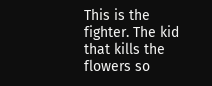This is the fighter. The kid that kills the flowers so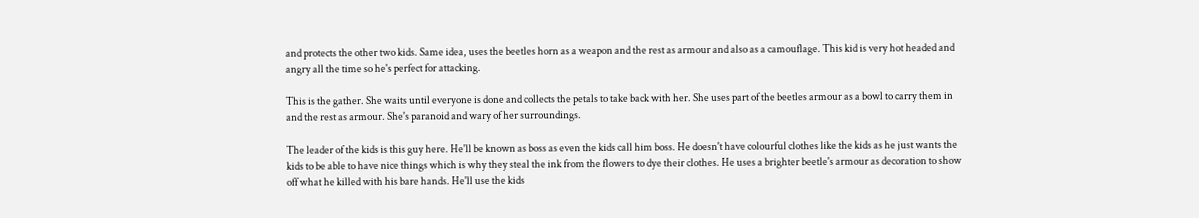and protects the other two kids. Same idea, uses the beetles horn as a weapon and the rest as armour and also as a camouflage. This kid is very hot headed and angry all the time so he's perfect for attacking.

This is the gather. She waits until everyone is done and collects the petals to take back with her. She uses part of the beetles armour as a bowl to carry them in and the rest as armour. She's paranoid and wary of her surroundings.

The leader of the kids is this guy here. He'll be known as boss as even the kids call him boss. He doesn't have colourful clothes like the kids as he just wants the kids to be able to have nice things which is why they steal the ink from the flowers to dye their clothes. He uses a brighter beetle's armour as decoration to show off what he killed with his bare hands. He'll use the kids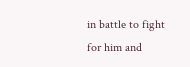in battle to fight for him and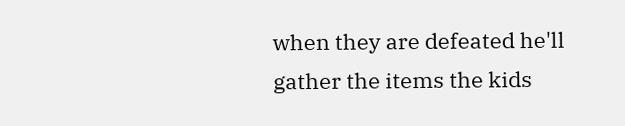when they are defeated he'll gather the items the kids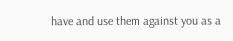have and use them against you as a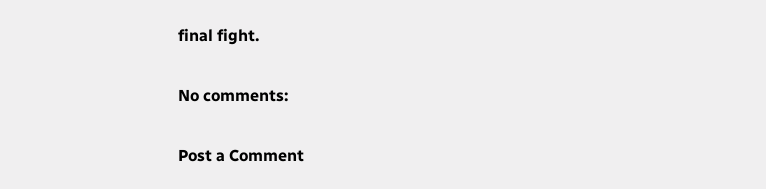final fight.

No comments:

Post a Comment